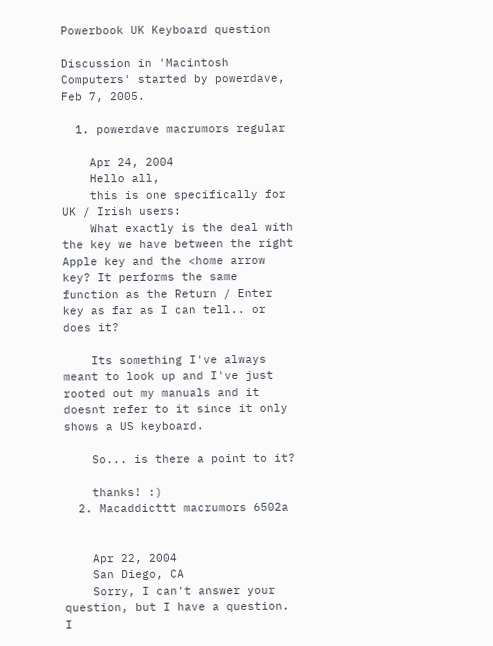Powerbook UK Keyboard question

Discussion in 'Macintosh Computers' started by powerdave, Feb 7, 2005.

  1. powerdave macrumors regular

    Apr 24, 2004
    Hello all,
    this is one specifically for UK / Irish users:
    What exactly is the deal with the key we have between the right Apple key and the <home arrow key? It performs the same function as the Return / Enter key as far as I can tell.. or does it?

    Its something I've always meant to look up and I've just rooted out my manuals and it doesnt refer to it since it only shows a US keyboard.

    So... is there a point to it?

    thanks! :)
  2. Macaddicttt macrumors 6502a


    Apr 22, 2004
    San Diego, CA
    Sorry, I can't answer your question, but I have a question. I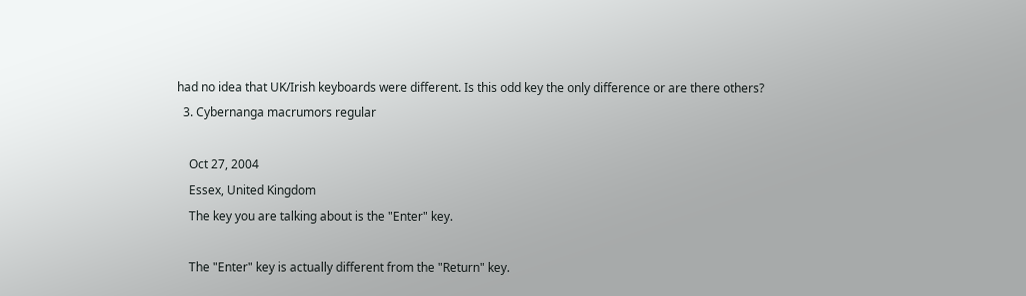had no idea that UK/Irish keyboards were different. Is this odd key the only difference or are there others?
  3. Cybernanga macrumors regular

    Oct 27, 2004
    Essex, United Kingdom
    The key you are talking about is the "Enter" key.

    The "Enter" key is actually different from the "Return" key.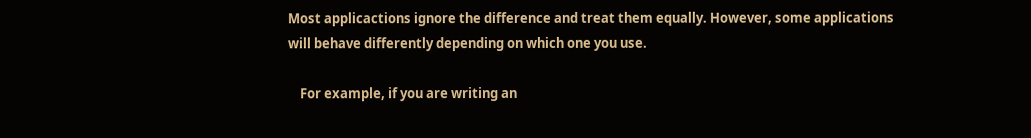Most applicactions ignore the difference and treat them equally. However, some applications will behave differently depending on which one you use.

    For example, if you are writing an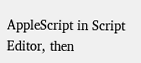AppleScript in Script Editor, then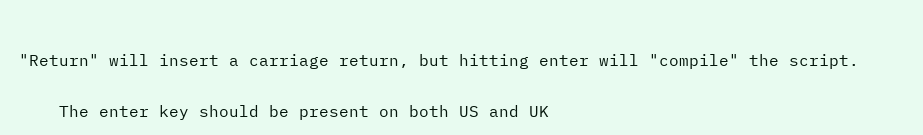"Return" will insert a carriage return, but hitting enter will "compile" the script.

    The enter key should be present on both US and UK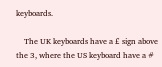keyboards.

    The UK keyboards have a £ sign above the 3, where the US keyboard have a #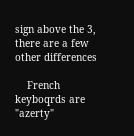sign above the 3, there are a few other differences

    French keyboqrds are "azerty"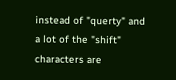instead of "querty" and a lot of the "shift" characters are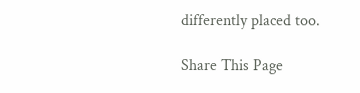differently placed too.

Share This Page